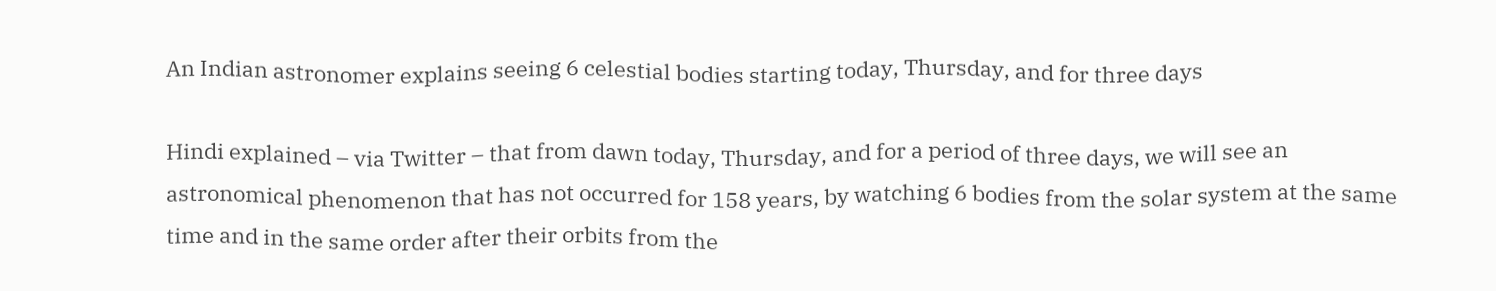An Indian astronomer explains seeing 6 celestial bodies starting today, Thursday, and for three days

Hindi explained – via Twitter – that from dawn today, Thursday, and for a period of three days, we will see an astronomical phenomenon that has not occurred for 158 years, by watching 6 bodies from the solar system at the same time and in the same order after their orbits from the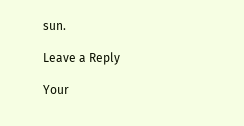sun.

Leave a Reply

Your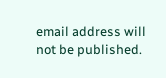email address will not be published.